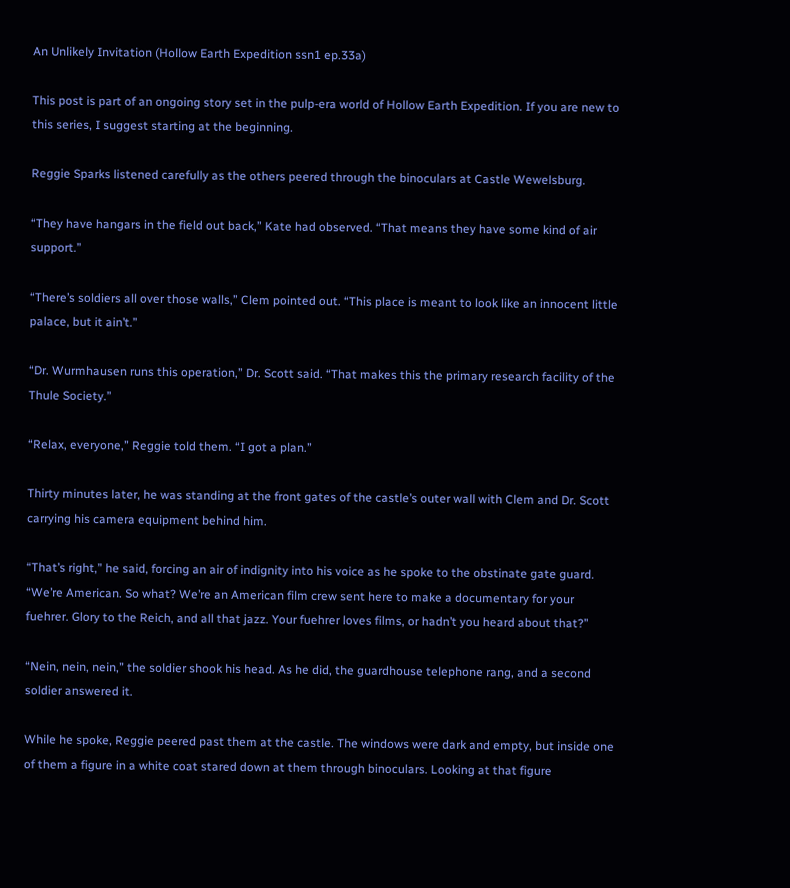An Unlikely Invitation (Hollow Earth Expedition ssn1 ep.33a)

This post is part of an ongoing story set in the pulp-era world of Hollow Earth Expedition. If you are new to this series, I suggest starting at the beginning.

Reggie Sparks listened carefully as the others peered through the binoculars at Castle Wewelsburg.

“They have hangars in the field out back,” Kate had observed. “That means they have some kind of air support.”

“There’s soldiers all over those walls,” Clem pointed out. “This place is meant to look like an innocent little palace, but it ain’t.”

“Dr. Wurmhausen runs this operation,” Dr. Scott said. “That makes this the primary research facility of the Thule Society.”

“Relax, everyone,” Reggie told them. “I got a plan.”

Thirty minutes later, he was standing at the front gates of the castle’s outer wall with Clem and Dr. Scott carrying his camera equipment behind him.

“That’s right,” he said, forcing an air of indignity into his voice as he spoke to the obstinate gate guard. “We’re American. So what? We’re an American film crew sent here to make a documentary for your fuehrer. Glory to the Reich, and all that jazz. Your fuehrer loves films, or hadn’t you heard about that?”

“Nein, nein, nein,” the soldier shook his head. As he did, the guardhouse telephone rang, and a second soldier answered it.

While he spoke, Reggie peered past them at the castle. The windows were dark and empty, but inside one of them a figure in a white coat stared down at them through binoculars. Looking at that figure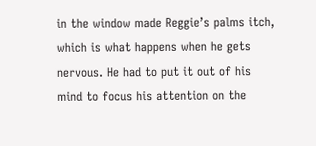in the window made Reggie’s palms itch, which is what happens when he gets nervous. He had to put it out of his mind to focus his attention on the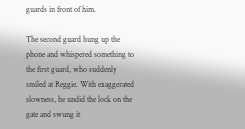guards in front of him.

The second guard hung up the phone and whispered something to the first guard, who suddenly smiled at Reggie. With exaggerated slowness, he undid the lock on the gate and swung it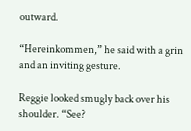outward.

“Hereinkommen,” he said with a grin and an inviting gesture.

Reggie looked smugly back over his shoulder. “See?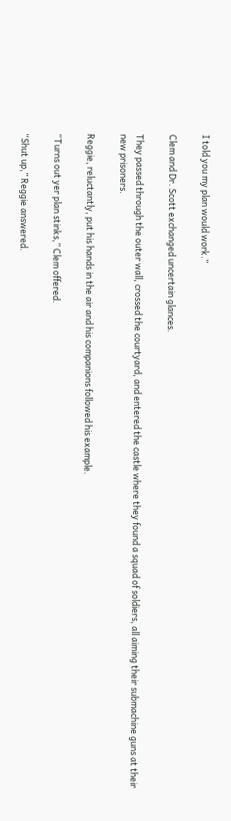I told you my plan would work.”

Clem and Dr. Scott exchanged uncertain glances.

They passed through the outer wall, crossed the courtyard, and entered the castle where they found a squad of soldiers, all aiming their submachine guns at their new prisoners.

Reggie, reluctantly, put his hands in the air and his companions followed his example.

“Turns out yer plan stinks,” Clem offered.

“Shut up,” Reggie answered.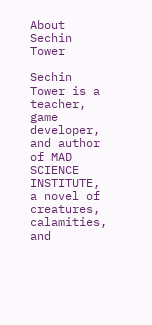About Sechin Tower

Sechin Tower is a teacher, game developer, and author of MAD SCIENCE INSTITUTE, a novel of creatures, calamities, and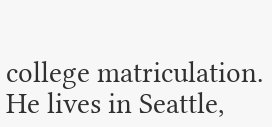college matriculation. He lives in Seattle,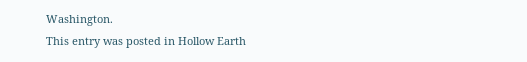Washington.
This entry was posted in Hollow Earth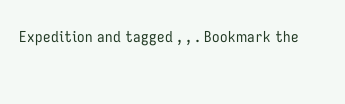Expedition and tagged , , . Bookmark the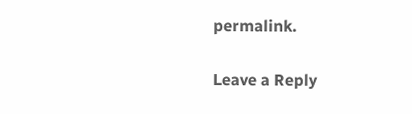permalink.

Leave a Reply